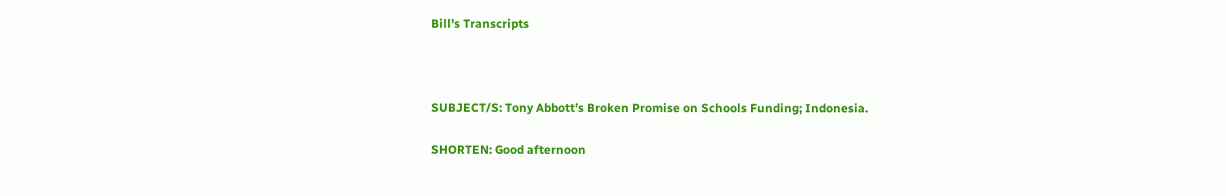Bill's Transcripts



SUBJECT/S: Tony Abbott’s Broken Promise on Schools Funding; Indonesia.

SHORTEN: Good afternoon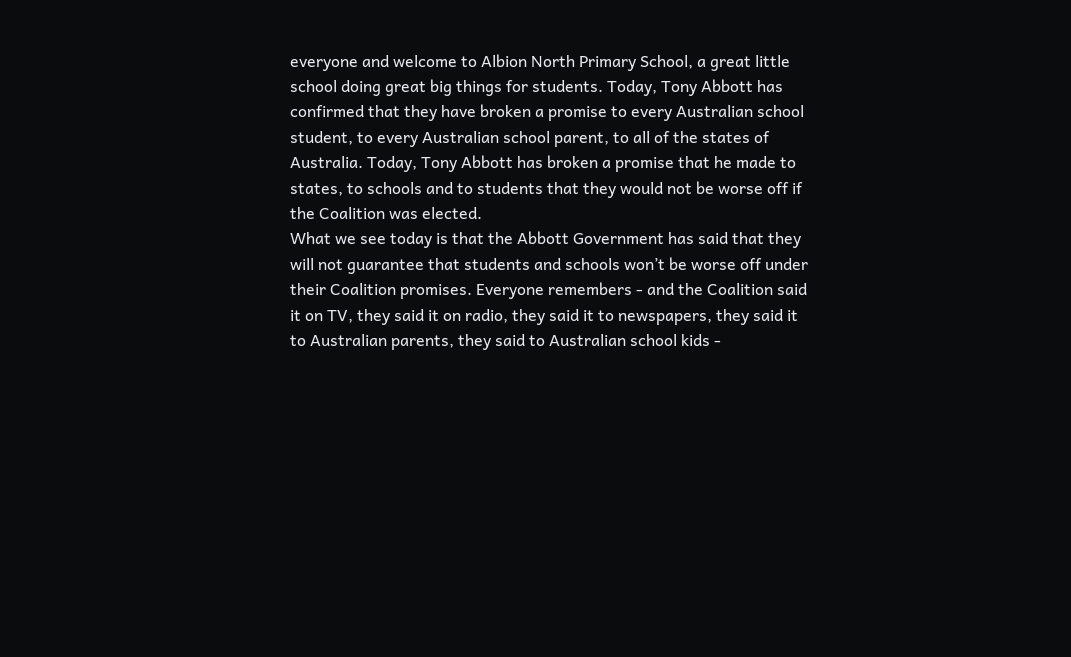everyone and welcome to Albion North Primary School, a great little school doing great big things for students. Today, Tony Abbott has confirmed that they have broken a promise to every Australian school student, to every Australian school parent, to all of the states of Australia. Today, Tony Abbott has broken a promise that he made to states, to schools and to students that they would not be worse off if the Coalition was elected.
What we see today is that the Abbott Government has said that they will not guarantee that students and schools won’t be worse off under their Coalition promises. Everyone remembers - and the Coalition said it on TV, they said it on radio, they said it to newspapers, they said it to Australian parents, they said to Australian school kids -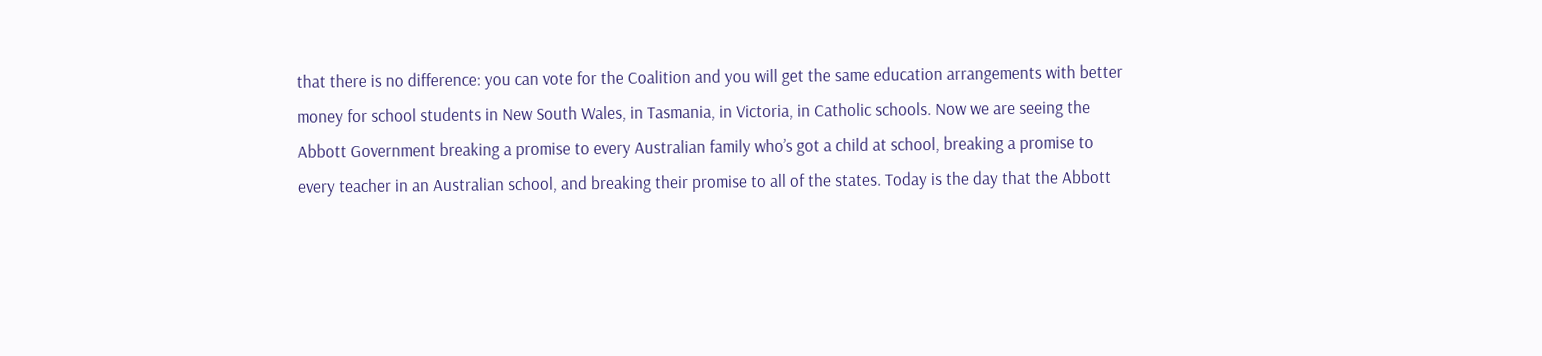that there is no difference: you can vote for the Coalition and you will get the same education arrangements with better money for school students in New South Wales, in Tasmania, in Victoria, in Catholic schools. Now we are seeing the Abbott Government breaking a promise to every Australian family who’s got a child at school, breaking a promise to every teacher in an Australian school, and breaking their promise to all of the states. Today is the day that the Abbott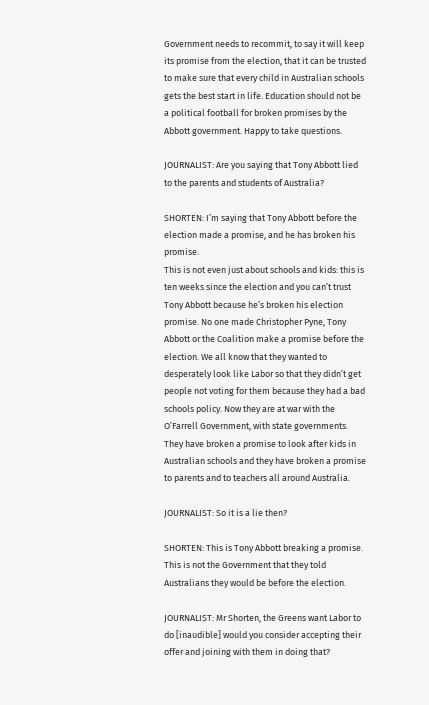Government needs to recommit, to say it will keep its promise from the election, that it can be trusted to make sure that every child in Australian schools gets the best start in life. Education should not be a political football for broken promises by the Abbott government. Happy to take questions.

JOURNALIST: Are you saying that Tony Abbott lied to the parents and students of Australia?

SHORTEN: I’m saying that Tony Abbott before the election made a promise, and he has broken his promise.
This is not even just about schools and kids: this is ten weeks since the election and you can’t trust Tony Abbott because he’s broken his election promise. No one made Christopher Pyne, Tony Abbott or the Coalition make a promise before the election. We all know that they wanted to desperately look like Labor so that they didn’t get people not voting for them because they had a bad schools policy. Now they are at war with the O’Farrell Government, with state governments. They have broken a promise to look after kids in Australian schools and they have broken a promise to parents and to teachers all around Australia.

JOURNALIST: So it is a lie then?

SHORTEN: This is Tony Abbott breaking a promise. This is not the Government that they told Australians they would be before the election.

JOURNALIST: Mr Shorten, the Greens want Labor to do [inaudible] would you consider accepting their offer and joining with them in doing that?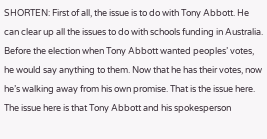SHORTEN: First of all, the issue is to do with Tony Abbott. He can clear up all the issues to do with schools funding in Australia. Before the election when Tony Abbott wanted peoples’ votes, he would say anything to them. Now that he has their votes, now he’s walking away from his own promise. That is the issue here. The issue here is that Tony Abbott and his spokesperson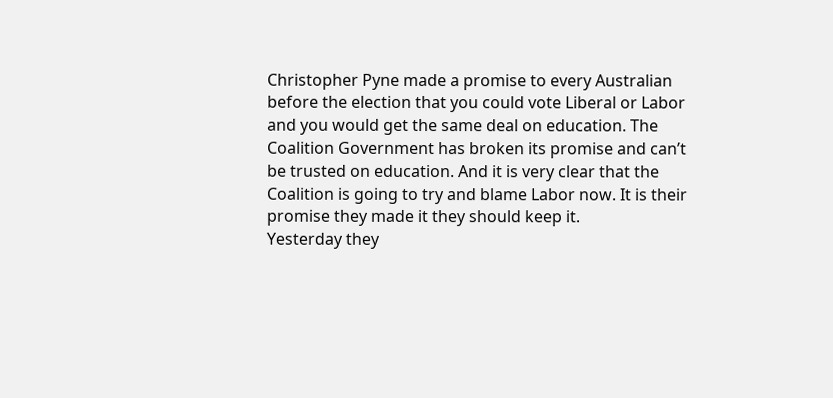Christopher Pyne made a promise to every Australian before the election that you could vote Liberal or Labor and you would get the same deal on education. The Coalition Government has broken its promise and can’t be trusted on education. And it is very clear that the Coalition is going to try and blame Labor now. It is their promise they made it they should keep it.
Yesterday they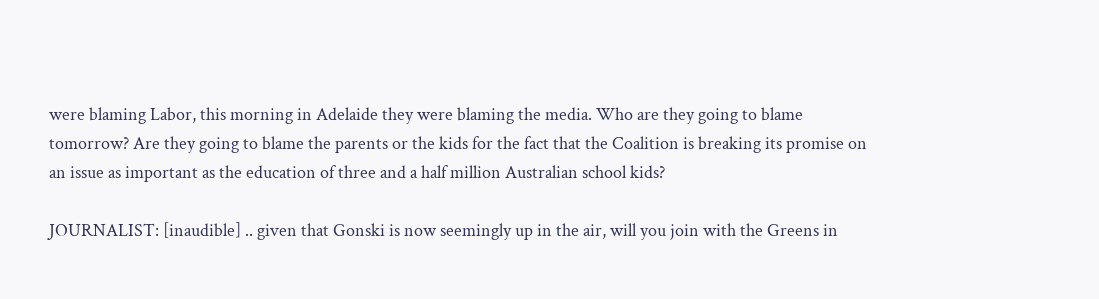were blaming Labor, this morning in Adelaide they were blaming the media. Who are they going to blame tomorrow? Are they going to blame the parents or the kids for the fact that the Coalition is breaking its promise on an issue as important as the education of three and a half million Australian school kids?

JOURNALIST: [inaudible] .. given that Gonski is now seemingly up in the air, will you join with the Greens in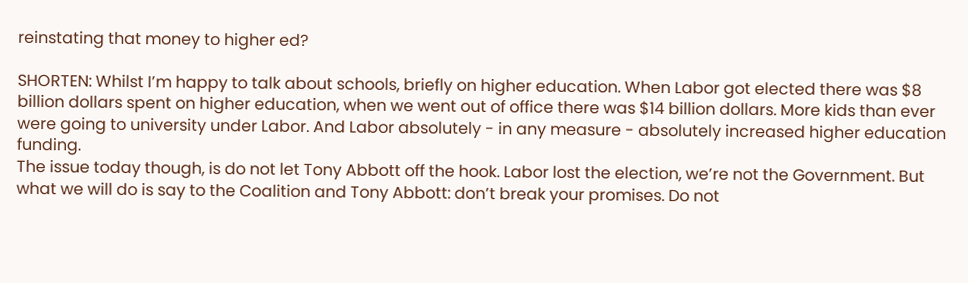reinstating that money to higher ed?

SHORTEN: Whilst I’m happy to talk about schools, briefly on higher education. When Labor got elected there was $8 billion dollars spent on higher education, when we went out of office there was $14 billion dollars. More kids than ever were going to university under Labor. And Labor absolutely - in any measure - absolutely increased higher education funding.
The issue today though, is do not let Tony Abbott off the hook. Labor lost the election, we’re not the Government. But what we will do is say to the Coalition and Tony Abbott: don’t break your promises. Do not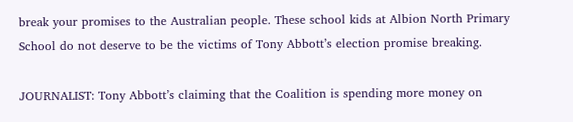break your promises to the Australian people. These school kids at Albion North Primary School do not deserve to be the victims of Tony Abbott’s election promise breaking.

JOURNALIST: Tony Abbott’s claiming that the Coalition is spending more money on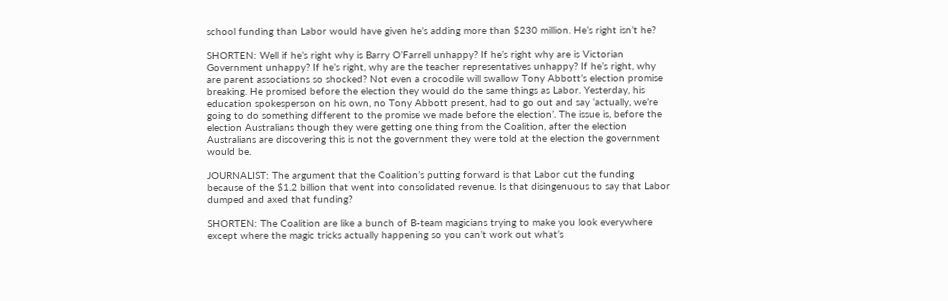school funding than Labor would have given he’s adding more than $230 million. He’s right isn’t he?

SHORTEN: Well if he’s right why is Barry O’Farrell unhappy? If he’s right why are is Victorian Government unhappy? If he’s right, why are the teacher representatives unhappy? If he’s right, why are parent associations so shocked? Not even a crocodile will swallow Tony Abbott’s election promise breaking. He promised before the election they would do the same things as Labor. Yesterday, his education spokesperson on his own, no Tony Abbott present, had to go out and say ‘actually, we’re going to do something different to the promise we made before the election’. The issue is, before the election Australians though they were getting one thing from the Coalition, after the election Australians are discovering this is not the government they were told at the election the government would be.

JOURNALIST: The argument that the Coalition’s putting forward is that Labor cut the funding because of the $1.2 billion that went into consolidated revenue. Is that disingenuous to say that Labor dumped and axed that funding?

SHORTEN: The Coalition are like a bunch of B-team magicians trying to make you look everywhere except where the magic tricks actually happening so you can’t work out what’s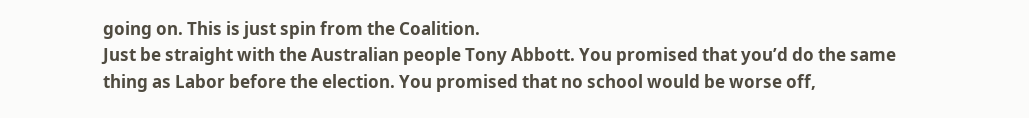going on. This is just spin from the Coalition.
Just be straight with the Australian people Tony Abbott. You promised that you’d do the same thing as Labor before the election. You promised that no school would be worse off,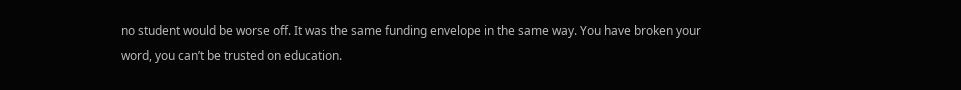no student would be worse off. It was the same funding envelope in the same way. You have broken your word, you can’t be trusted on education.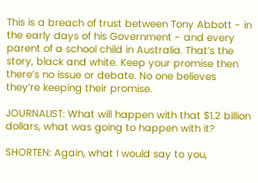This is a breach of trust between Tony Abbott - in the early days of his Government - and every parent of a school child in Australia. That’s the story, black and white. Keep your promise then there’s no issue or debate. No one believes they’re keeping their promise.

JOURNALIST: What will happen with that $1.2 billion dollars, what was going to happen with it?

SHORTEN: Again, what I would say to you,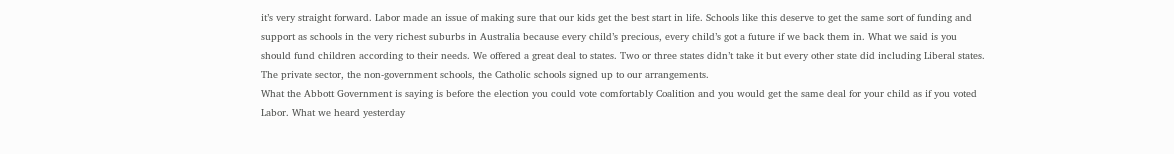it’s very straight forward. Labor made an issue of making sure that our kids get the best start in life. Schools like this deserve to get the same sort of funding and support as schools in the very richest suburbs in Australia because every child’s precious, every child’s got a future if we back them in. What we said is you should fund children according to their needs. We offered a great deal to states. Two or three states didn’t take it but every other state did including Liberal states. The private sector, the non-government schools, the Catholic schools signed up to our arrangements.
What the Abbott Government is saying is before the election you could vote comfortably Coalition and you would get the same deal for your child as if you voted Labor. What we heard yesterday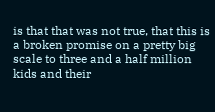is that that was not true, that this is a broken promise on a pretty big scale to three and a half million kids and their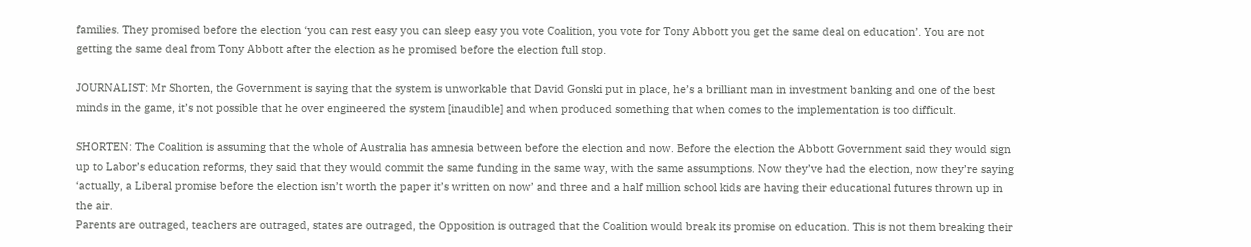families. They promised before the election ‘you can rest easy you can sleep easy you vote Coalition, you vote for Tony Abbott you get the same deal on education’. You are not getting the same deal from Tony Abbott after the election as he promised before the election full stop.

JOURNALIST: Mr Shorten, the Government is saying that the system is unworkable that David Gonski put in place, he’s a brilliant man in investment banking and one of the best minds in the game, it’s not possible that he over engineered the system [inaudible] and when produced something that when comes to the implementation is too difficult.

SHORTEN: The Coalition is assuming that the whole of Australia has amnesia between before the election and now. Before the election the Abbott Government said they would sign up to Labor’s education reforms, they said that they would commit the same funding in the same way, with the same assumptions. Now they’ve had the election, now they’re saying ‘actually, a Liberal promise before the election isn’t worth the paper it’s written on now’ and three and a half million school kids are having their educational futures thrown up in the air.
Parents are outraged, teachers are outraged, states are outraged, the Opposition is outraged that the Coalition would break its promise on education. This is not them breaking their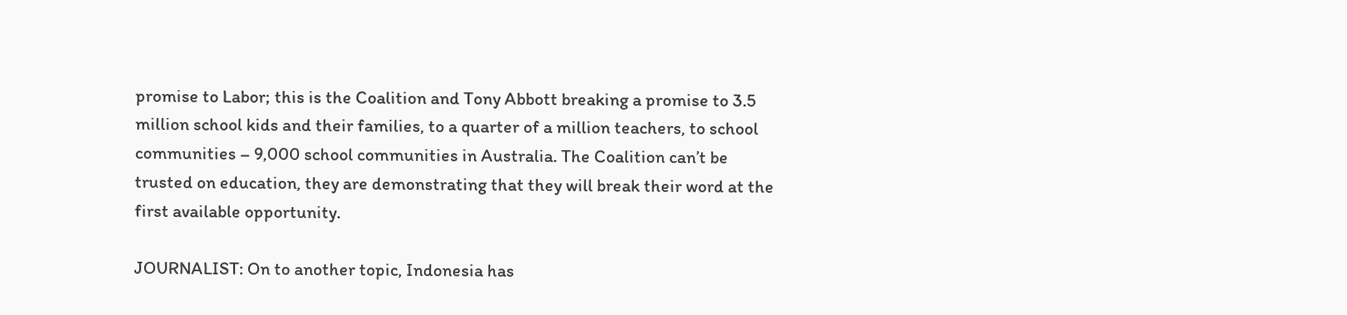promise to Labor; this is the Coalition and Tony Abbott breaking a promise to 3.5 million school kids and their families, to a quarter of a million teachers, to school communities – 9,000 school communities in Australia. The Coalition can’t be trusted on education, they are demonstrating that they will break their word at the first available opportunity.

JOURNALIST: On to another topic, Indonesia has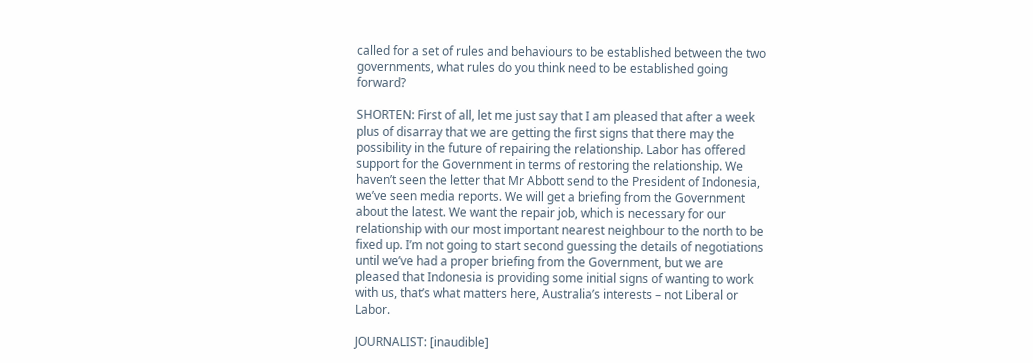called for a set of rules and behaviours to be established between the two governments, what rules do you think need to be established going forward?

SHORTEN: First of all, let me just say that I am pleased that after a week plus of disarray that we are getting the first signs that there may the possibility in the future of repairing the relationship. Labor has offered support for the Government in terms of restoring the relationship. We haven’t seen the letter that Mr Abbott send to the President of Indonesia, we’ve seen media reports. We will get a briefing from the Government about the latest. We want the repair job, which is necessary for our relationship with our most important nearest neighbour to the north to be fixed up. I’m not going to start second guessing the details of negotiations until we’ve had a proper briefing from the Government, but we are pleased that Indonesia is providing some initial signs of wanting to work with us, that’s what matters here, Australia’s interests – not Liberal or Labor.

JOURNALIST: [inaudible]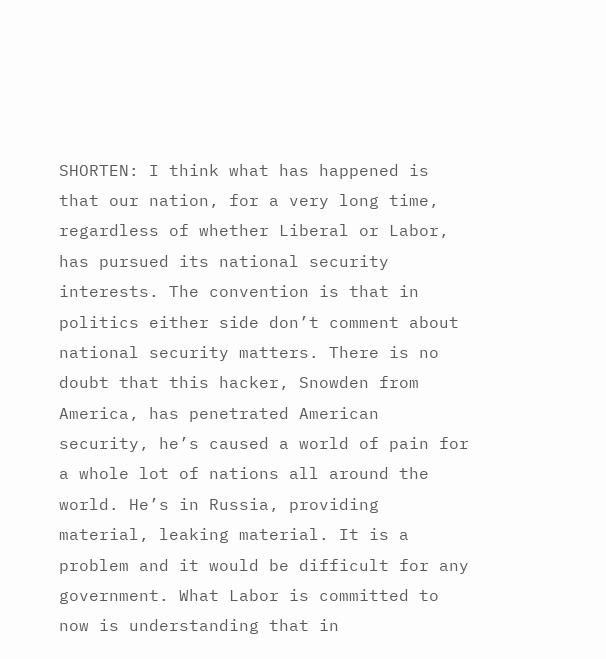SHORTEN: I think what has happened is that our nation, for a very long time, regardless of whether Liberal or Labor, has pursued its national security interests. The convention is that in politics either side don’t comment about national security matters. There is no doubt that this hacker, Snowden from America, has penetrated American security, he’s caused a world of pain for a whole lot of nations all around the world. He’s in Russia, providing material, leaking material. It is a problem and it would be difficult for any government. What Labor is committed to now is understanding that in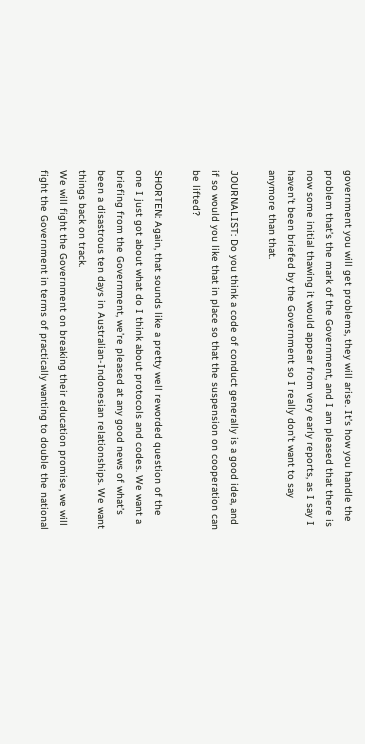government you will get problems, they will arise. It’s how you handle the problem that’s the mark of the Government, and I am pleased that there is now some initial thawing it would appear from very early reports, as I say I haven’t been briefed by the Government so I really don’t want to say anymore than that.

JOURNALIST: Do you think a code of conduct generally is a good idea, and if so would you like that in place so that the suspension on cooperation can be lifted?

SHORTEN: Again, that sounds like a pretty well reworded question of the one I just got about what do I think about protocols and codes. We want a briefing from the Government, we’re pleased at any good news of what’s been a disastrous ten days in Australian-Indonesian relationships. We want things back on track.
We will fight the Government on breaking their education promise, we will fight the Government in terms of practically wanting to double the national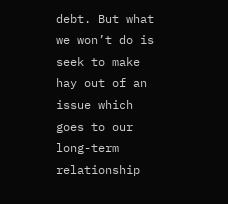debt. But what we won’t do is seek to make hay out of an issue which goes to our long-term relationship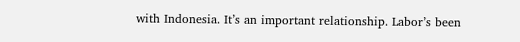with Indonesia. It’s an important relationship. Labor’s been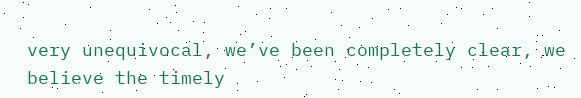very unequivocal, we’ve been completely clear, we believe the timely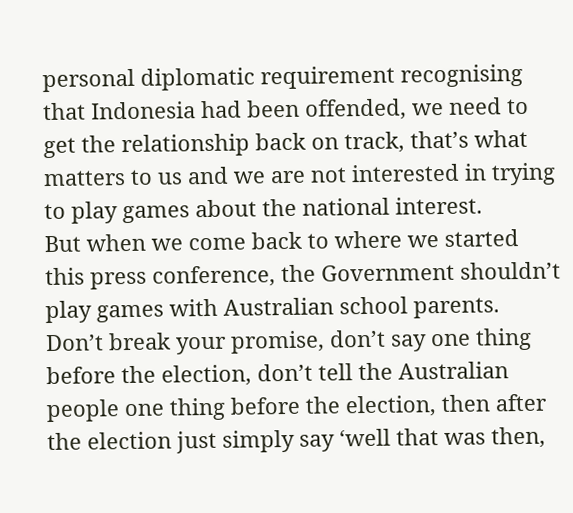personal diplomatic requirement recognising that Indonesia had been offended, we need to get the relationship back on track, that’s what matters to us and we are not interested in trying to play games about the national interest.
But when we come back to where we started this press conference, the Government shouldn’t play games with Australian school parents. Don’t break your promise, don’t say one thing before the election, don’t tell the Australian people one thing before the election, then after the election just simply say ‘well that was then,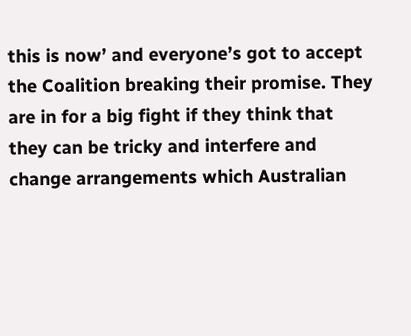this is now’ and everyone’s got to accept the Coalition breaking their promise. They are in for a big fight if they think that they can be tricky and interfere and change arrangements which Australian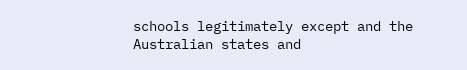schools legitimately except and the Australian states and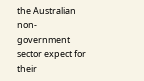the Australian non-government sector expect for their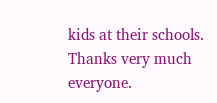kids at their schools.
Thanks very much everyone.